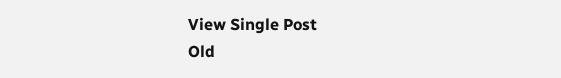View Single Post
Old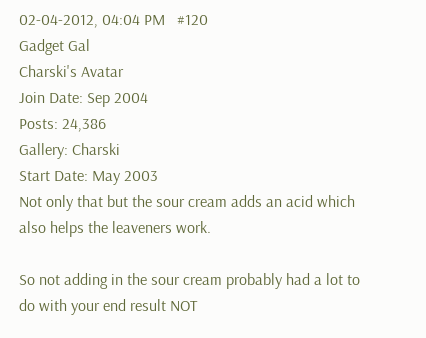02-04-2012, 04:04 PM   #120
Gadget Gal
Charski's Avatar
Join Date: Sep 2004
Posts: 24,386
Gallery: Charski
Start Date: May 2003
Not only that but the sour cream adds an acid which also helps the leaveners work.

So not adding in the sour cream probably had a lot to do with your end result NOT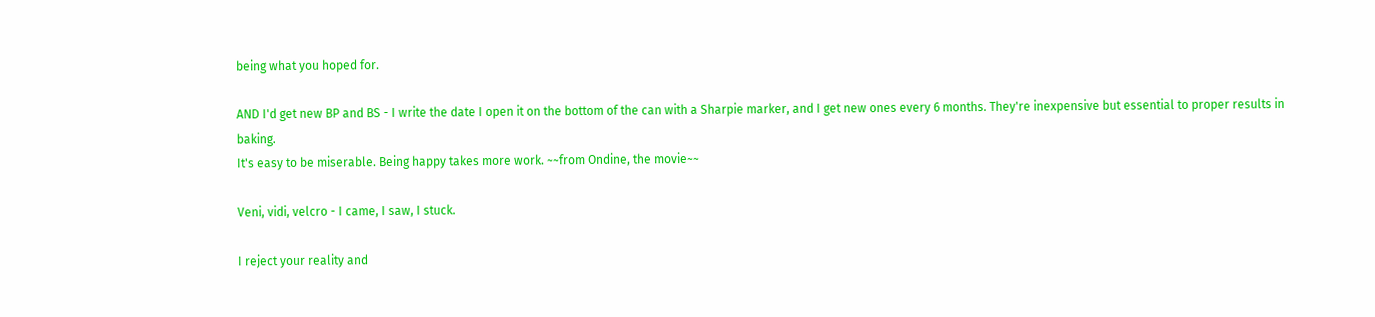being what you hoped for.

AND I'd get new BP and BS - I write the date I open it on the bottom of the can with a Sharpie marker, and I get new ones every 6 months. They're inexpensive but essential to proper results in baking.
It's easy to be miserable. Being happy takes more work. ~~from Ondine, the movie~~

Veni, vidi, velcro - I came, I saw, I stuck.

I reject your reality and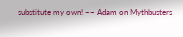substitute my own! ~~ Adam on Mythbusters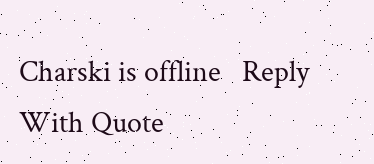Charski is offline   Reply With Quote